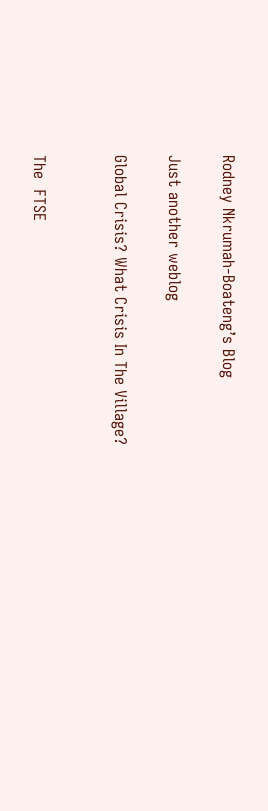Rodney Nkrumah-Boateng’s Blog

Just another weblog

Global Crisis? What Crisis In The Village?


The  FTSE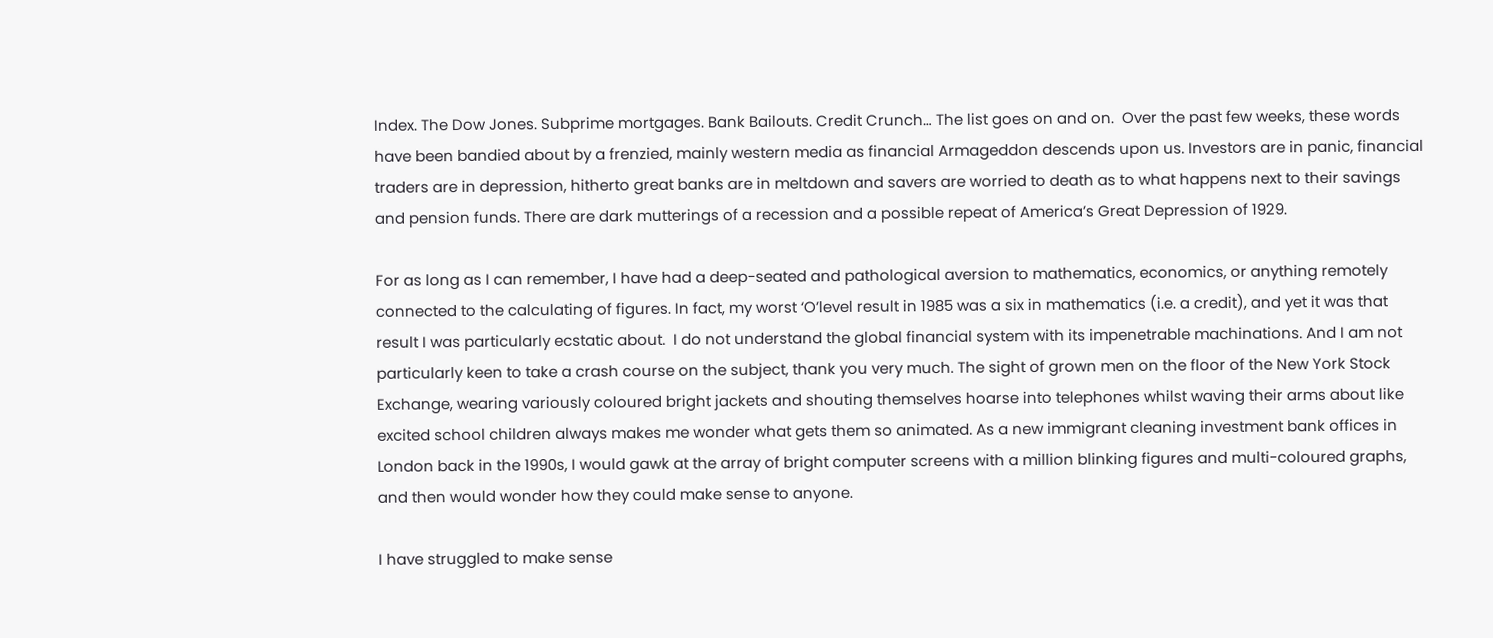Index. The Dow Jones. Subprime mortgages. Bank Bailouts. Credit Crunch… The list goes on and on.  Over the past few weeks, these words have been bandied about by a frenzied, mainly western media as financial Armageddon descends upon us. Investors are in panic, financial traders are in depression, hitherto great banks are in meltdown and savers are worried to death as to what happens next to their savings and pension funds. There are dark mutterings of a recession and a possible repeat of America’s Great Depression of 1929.

For as long as I can remember, I have had a deep-seated and pathological aversion to mathematics, economics, or anything remotely connected to the calculating of figures. In fact, my worst ‘O’level result in 1985 was a six in mathematics (i.e. a credit), and yet it was that result I was particularly ecstatic about.  I do not understand the global financial system with its impenetrable machinations. And I am not particularly keen to take a crash course on the subject, thank you very much. The sight of grown men on the floor of the New York Stock Exchange, wearing variously coloured bright jackets and shouting themselves hoarse into telephones whilst waving their arms about like excited school children always makes me wonder what gets them so animated. As a new immigrant cleaning investment bank offices in London back in the 1990s, I would gawk at the array of bright computer screens with a million blinking figures and multi-coloured graphs, and then would wonder how they could make sense to anyone.

I have struggled to make sense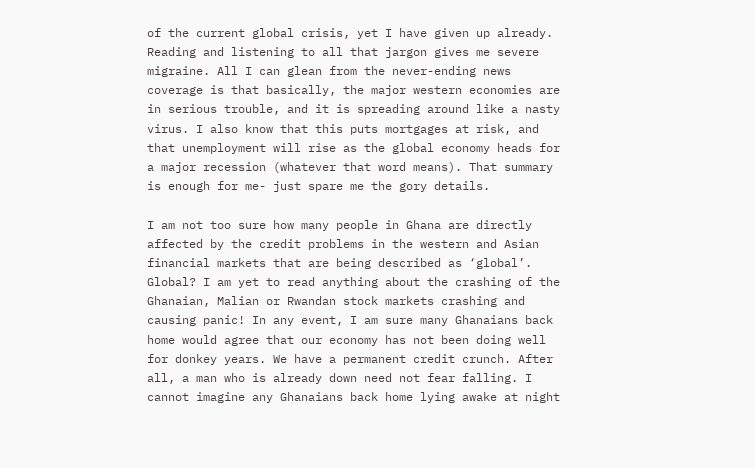of the current global crisis, yet I have given up already.  Reading and listening to all that jargon gives me severe migraine. All I can glean from the never-ending news coverage is that basically, the major western economies are in serious trouble, and it is spreading around like a nasty virus. I also know that this puts mortgages at risk, and that unemployment will rise as the global economy heads for a major recession (whatever that word means). That summary is enough for me- just spare me the gory details.

I am not too sure how many people in Ghana are directly affected by the credit problems in the western and Asian financial markets that are being described as ‘global’.  Global? I am yet to read anything about the crashing of the Ghanaian, Malian or Rwandan stock markets crashing and causing panic! In any event, I am sure many Ghanaians back home would agree that our economy has not been doing well for donkey years. We have a permanent credit crunch. After all, a man who is already down need not fear falling. I cannot imagine any Ghanaians back home lying awake at night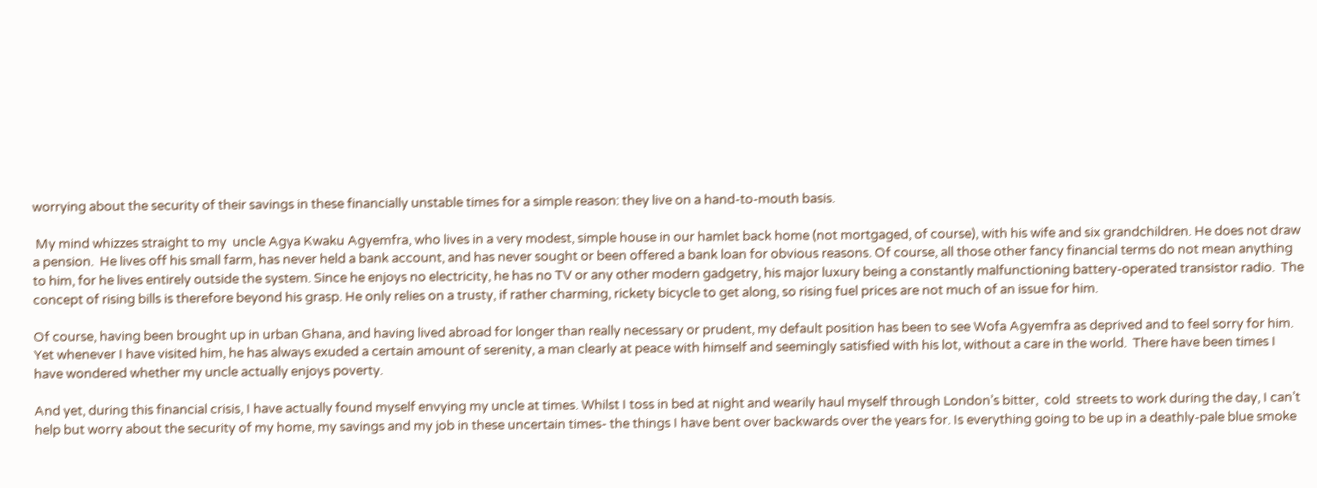worrying about the security of their savings in these financially unstable times for a simple reason: they live on a hand-to-mouth basis.

 My mind whizzes straight to my  uncle Agya Kwaku Agyemfra, who lives in a very modest, simple house in our hamlet back home (not mortgaged, of course), with his wife and six grandchildren. He does not draw a pension.  He lives off his small farm, has never held a bank account, and has never sought or been offered a bank loan for obvious reasons. Of course, all those other fancy financial terms do not mean anything to him, for he lives entirely outside the system. Since he enjoys no electricity, he has no TV or any other modern gadgetry, his major luxury being a constantly malfunctioning battery-operated transistor radio.  The concept of rising bills is therefore beyond his grasp. He only relies on a trusty, if rather charming, rickety bicycle to get along, so rising fuel prices are not much of an issue for him.

Of course, having been brought up in urban Ghana, and having lived abroad for longer than really necessary or prudent, my default position has been to see Wofa Agyemfra as deprived and to feel sorry for him. Yet whenever I have visited him, he has always exuded a certain amount of serenity, a man clearly at peace with himself and seemingly satisfied with his lot, without a care in the world.  There have been times I have wondered whether my uncle actually enjoys poverty.

And yet, during this financial crisis, I have actually found myself envying my uncle at times. Whilst I toss in bed at night and wearily haul myself through London’s bitter,  cold  streets to work during the day, I can’t help but worry about the security of my home, my savings and my job in these uncertain times- the things I have bent over backwards over the years for. Is everything going to be up in a deathly-pale blue smoke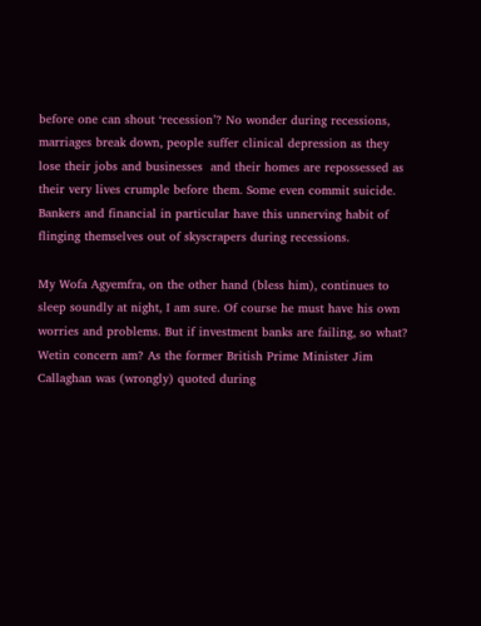before one can shout ‘recession’? No wonder during recessions, marriages break down, people suffer clinical depression as they lose their jobs and businesses  and their homes are repossessed as their very lives crumple before them. Some even commit suicide. Bankers and financial in particular have this unnerving habit of flinging themselves out of skyscrapers during recessions.

My Wofa Agyemfra, on the other hand (bless him), continues to sleep soundly at night, I am sure. Of course he must have his own worries and problems. But if investment banks are failing, so what? Wetin concern am? As the former British Prime Minister Jim Callaghan was (wrongly) quoted during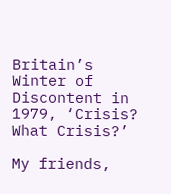Britain’s Winter of Discontent in 1979, ‘Crisis? What Crisis?’

My friends,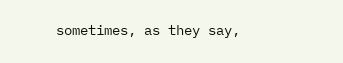sometimes, as they say,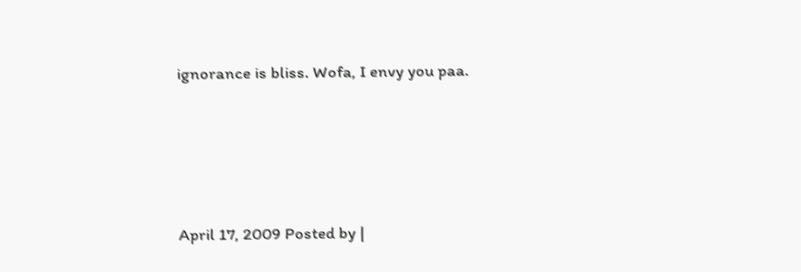ignorance is bliss. Wofa, I envy you paa.




April 17, 2009 Posted by |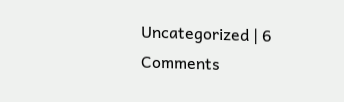Uncategorized | 6 Comments